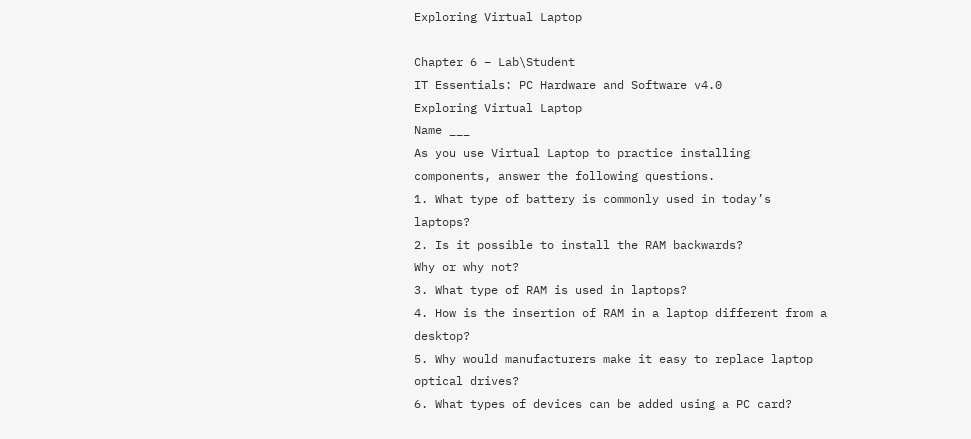Exploring Virtual Laptop

Chapter 6 – Lab\Student
IT Essentials: PC Hardware and Software v4.0
Exploring Virtual Laptop
Name ___
As you use Virtual Laptop to practice installing components, answer the following questions.
1. What type of battery is commonly used in today’s laptops?
2. Is it possible to install the RAM backwards?
Why or why not?
3. What type of RAM is used in laptops?
4. How is the insertion of RAM in a laptop different from a desktop?
5. Why would manufacturers make it easy to replace laptop optical drives?
6. What types of devices can be added using a PC card?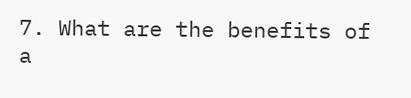7. What are the benefits of a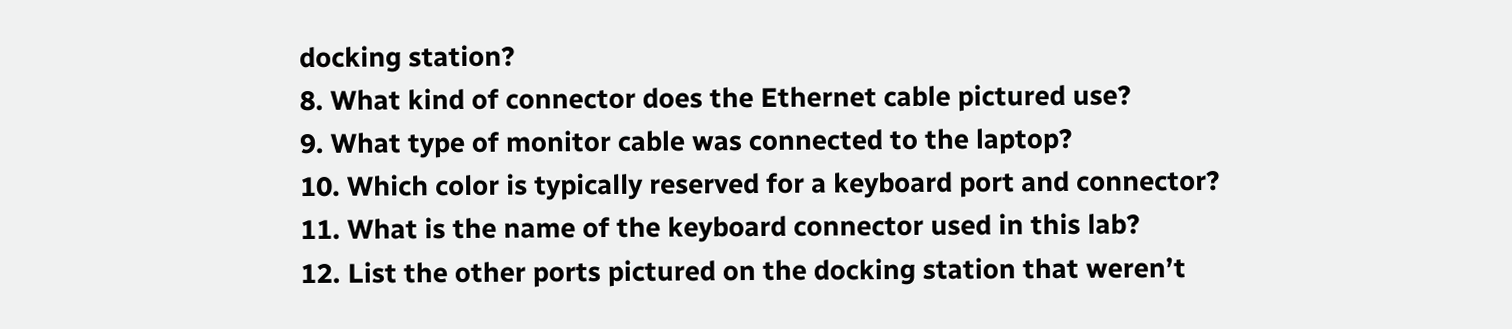docking station?
8. What kind of connector does the Ethernet cable pictured use?
9. What type of monitor cable was connected to the laptop?
10. Which color is typically reserved for a keyboard port and connector?
11. What is the name of the keyboard connector used in this lab?
12. List the other ports pictured on the docking station that weren’t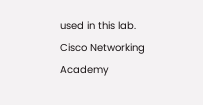used in this lab.
Cisco Networking Academy